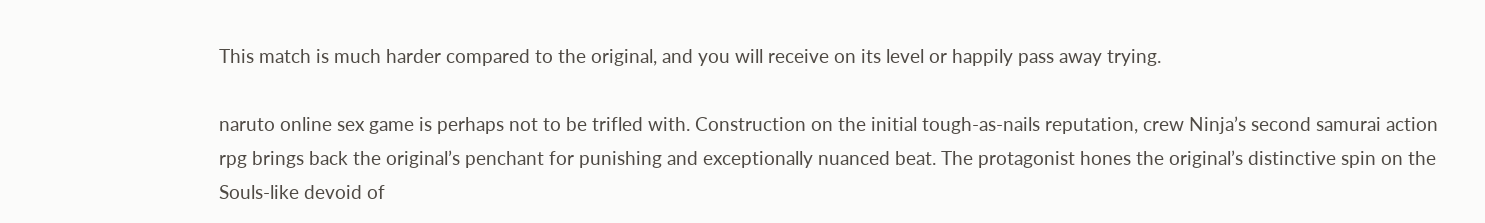This match is much harder compared to the original, and you will receive on its level or happily pass away trying.

naruto online sex game is perhaps not to be trifled with. Construction on the initial tough-as-nails reputation, crew Ninja’s second samurai action rpg brings back the original’s penchant for punishing and exceptionally nuanced beat. The protagonist hones the original’s distinctive spin on the Souls-like devoid of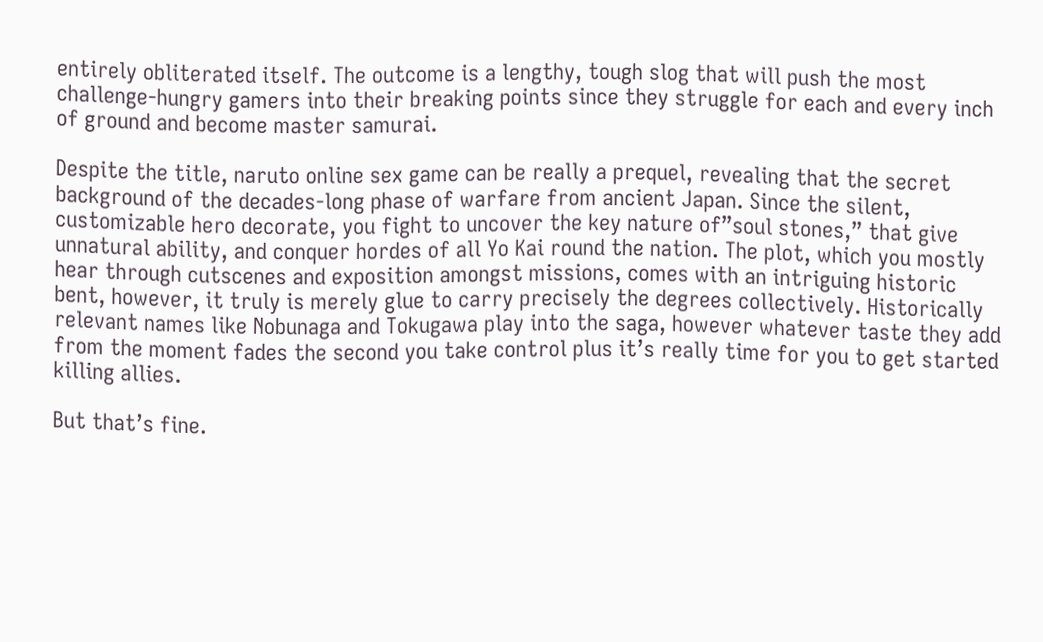entirely obliterated itself. The outcome is a lengthy, tough slog that will push the most challenge-hungry gamers into their breaking points since they struggle for each and every inch of ground and become master samurai.

Despite the title, naruto online sex game can be really a prequel, revealing that the secret background of the decades-long phase of warfare from ancient Japan. Since the silent, customizable hero decorate, you fight to uncover the key nature of”soul stones,” that give unnatural ability, and conquer hordes of all Yo Kai round the nation. The plot, which you mostly hear through cutscenes and exposition amongst missions, comes with an intriguing historic bent, however, it truly is merely glue to carry precisely the degrees collectively. Historically relevant names like Nobunaga and Tokugawa play into the saga, however whatever taste they add from the moment fades the second you take control plus it’s really time for you to get started killing allies.

But that’s fine.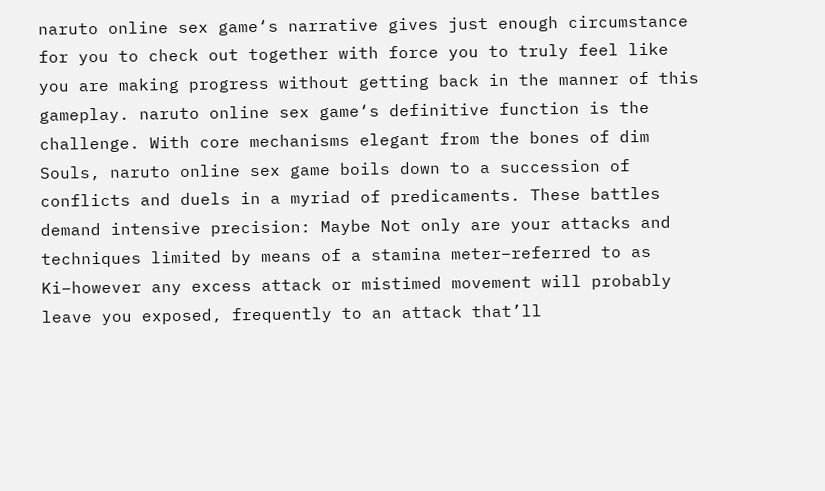naruto online sex game‘s narrative gives just enough circumstance for you to check out together with force you to truly feel like you are making progress without getting back in the manner of this gameplay. naruto online sex game‘s definitive function is the challenge. With core mechanisms elegant from the bones of dim Souls, naruto online sex game boils down to a succession of conflicts and duels in a myriad of predicaments. These battles demand intensive precision: Maybe Not only are your attacks and techniques limited by means of a stamina meter–referred to as Ki–however any excess attack or mistimed movement will probably leave you exposed, frequently to an attack that’ll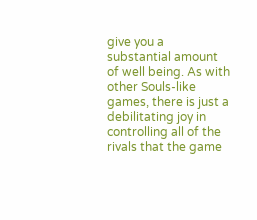give you a substantial amount of well being. As with other Souls-like games, there is just a debilitating joy in controlling all of the rivals that the game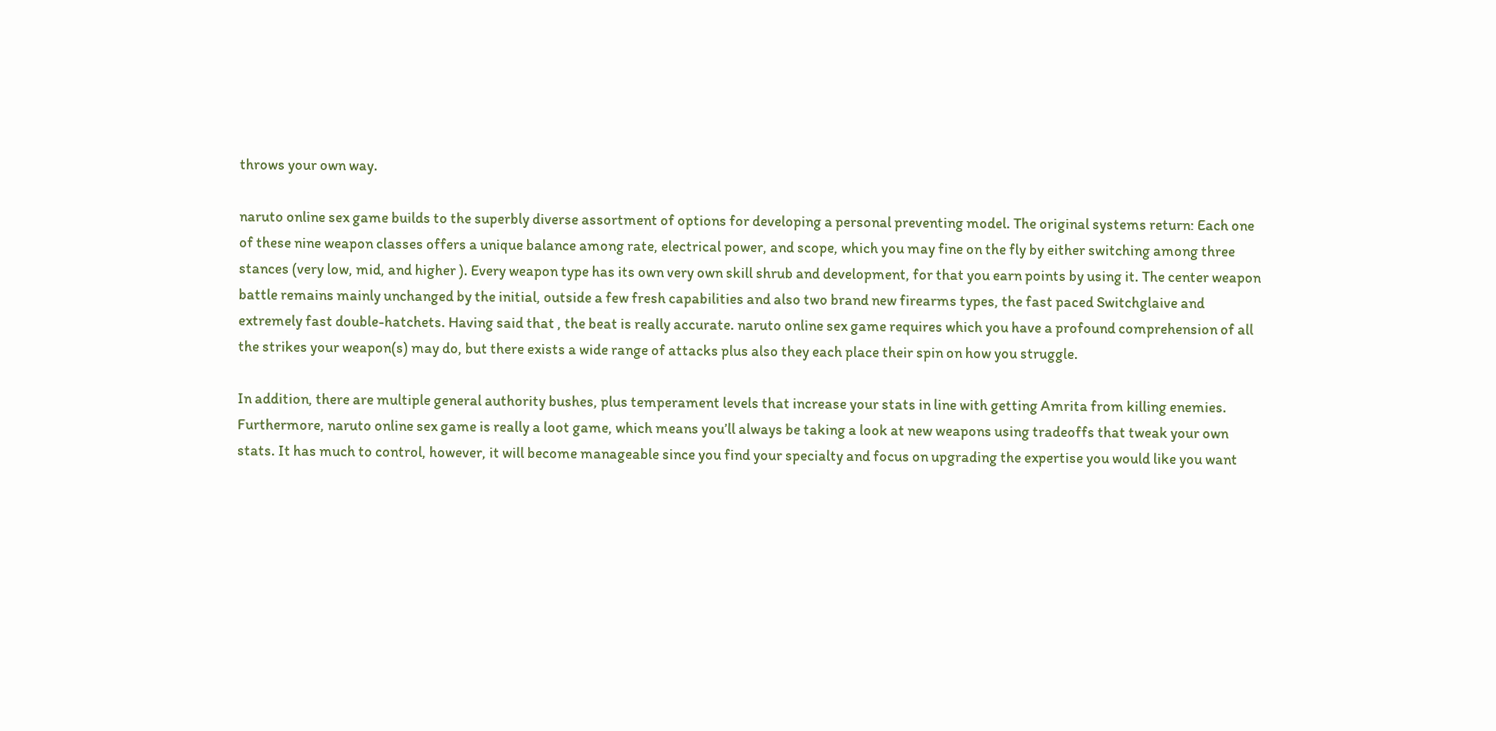throws your own way.

naruto online sex game builds to the superbly diverse assortment of options for developing a personal preventing model. The original systems return: Each one of these nine weapon classes offers a unique balance among rate, electrical power, and scope, which you may fine on the fly by either switching among three stances (very low, mid, and higher ). Every weapon type has its own very own skill shrub and development, for that you earn points by using it. The center weapon battle remains mainly unchanged by the initial, outside a few fresh capabilities and also two brand new firearms types, the fast paced Switchglaive and extremely fast double-hatchets. Having said that , the beat is really accurate. naruto online sex game requires which you have a profound comprehension of all the strikes your weapon(s) may do, but there exists a wide range of attacks plus also they each place their spin on how you struggle.

In addition, there are multiple general authority bushes, plus temperament levels that increase your stats in line with getting Amrita from killing enemies. Furthermore, naruto online sex game is really a loot game, which means you’ll always be taking a look at new weapons using tradeoffs that tweak your own stats. It has much to control, however, it will become manageable since you find your specialty and focus on upgrading the expertise you would like you want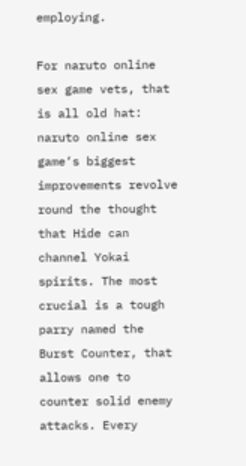employing.

For naruto online sex game vets, that is all old hat: naruto online sex game‘s biggest improvements revolve round the thought that Hide can channel Yokai spirits. The most crucial is a tough parry named the Burst Counter, that allows one to counter solid enemy attacks. Every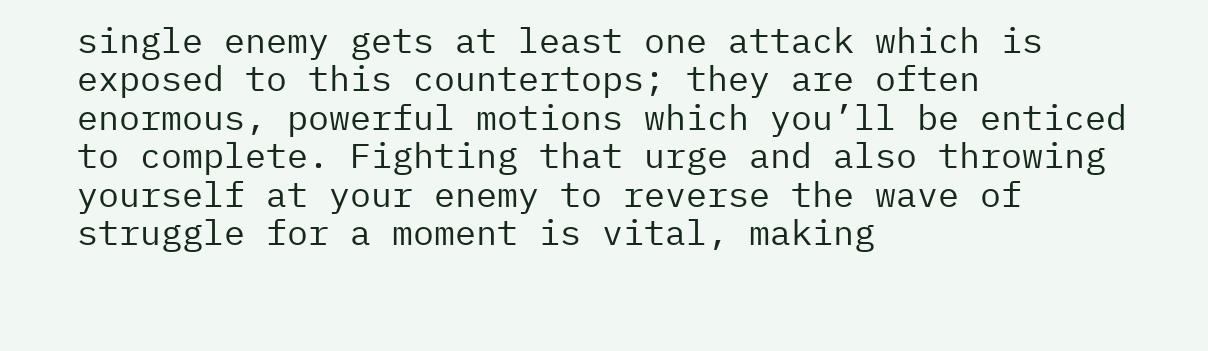single enemy gets at least one attack which is exposed to this countertops; they are often enormous, powerful motions which you’ll be enticed to complete. Fighting that urge and also throwing yourself at your enemy to reverse the wave of struggle for a moment is vital, making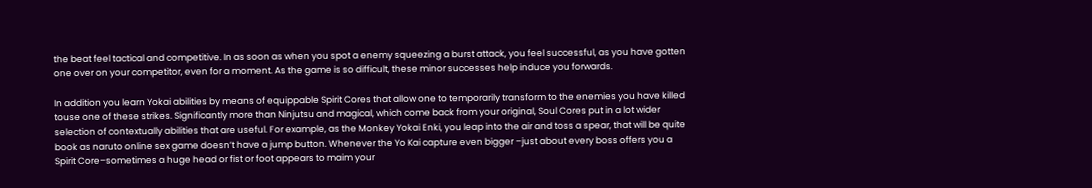the beat feel tactical and competitive. In as soon as when you spot a enemy squeezing a burst attack, you feel successful, as you have gotten one over on your competitor, even for a moment. As the game is so difficult, these minor successes help induce you forwards.

In addition you learn Yokai abilities by means of equippable Spirit Cores that allow one to temporarily transform to the enemies you have killed touse one of these strikes. Significantly more than Ninjutsu and magical, which come back from your original, Soul Cores put in a lot wider selection of contextually abilities that are useful. For example, as the Monkey Yokai Enki, you leap into the air and toss a spear, that will be quite book as naruto online sex game doesn’t have a jump button. Whenever the Yo Kai capture even bigger –just about every boss offers you a Spirit Core–sometimes a huge head or fist or foot appears to maim your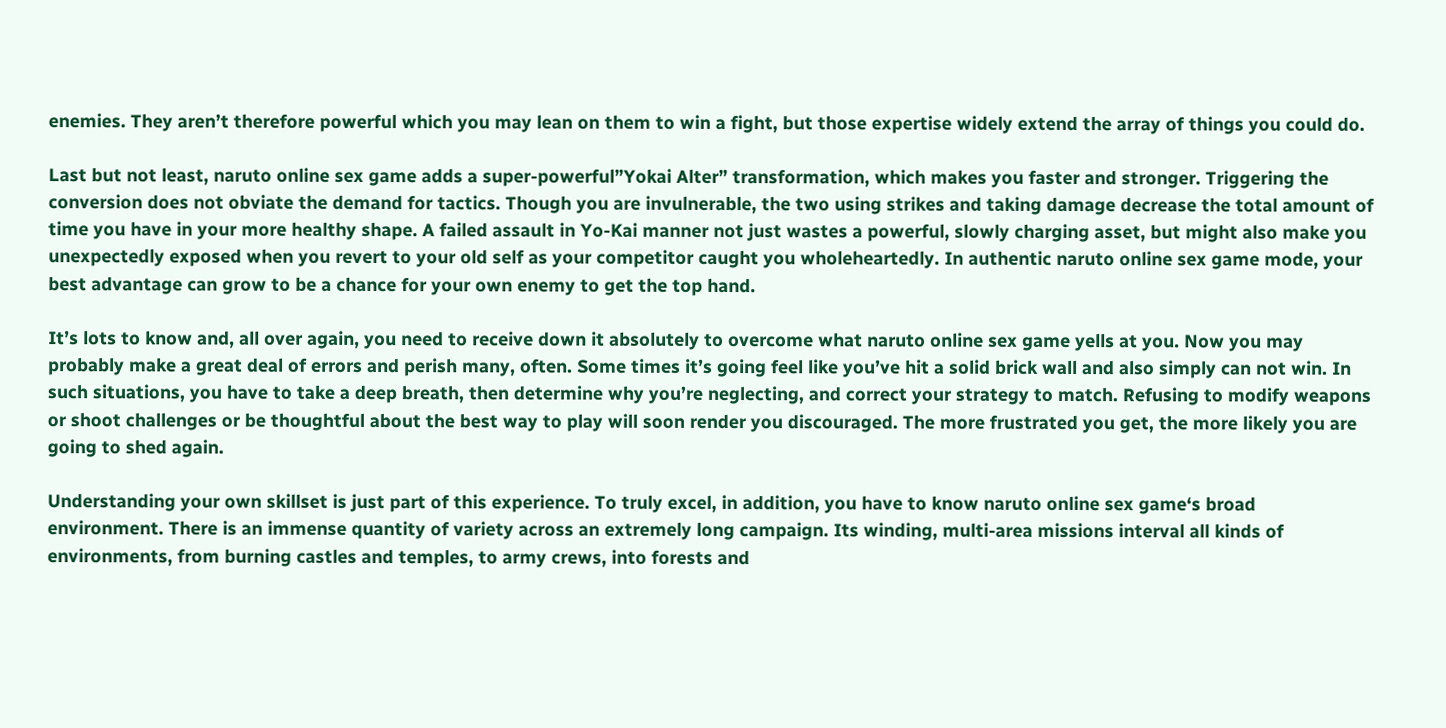enemies. They aren’t therefore powerful which you may lean on them to win a fight, but those expertise widely extend the array of things you could do.

Last but not least, naruto online sex game adds a super-powerful”Yokai Alter” transformation, which makes you faster and stronger. Triggering the conversion does not obviate the demand for tactics. Though you are invulnerable, the two using strikes and taking damage decrease the total amount of time you have in your more healthy shape. A failed assault in Yo-Kai manner not just wastes a powerful, slowly charging asset, but might also make you unexpectedly exposed when you revert to your old self as your competitor caught you wholeheartedly. In authentic naruto online sex game mode, your best advantage can grow to be a chance for your own enemy to get the top hand.

It’s lots to know and, all over again, you need to receive down it absolutely to overcome what naruto online sex game yells at you. Now you may probably make a great deal of errors and perish many, often. Some times it’s going feel like you’ve hit a solid brick wall and also simply can not win. In such situations, you have to take a deep breath, then determine why you’re neglecting, and correct your strategy to match. Refusing to modify weapons or shoot challenges or be thoughtful about the best way to play will soon render you discouraged. The more frustrated you get, the more likely you are going to shed again.

Understanding your own skillset is just part of this experience. To truly excel, in addition, you have to know naruto online sex game‘s broad environment. There is an immense quantity of variety across an extremely long campaign. Its winding, multi-area missions interval all kinds of environments, from burning castles and temples, to army crews, into forests and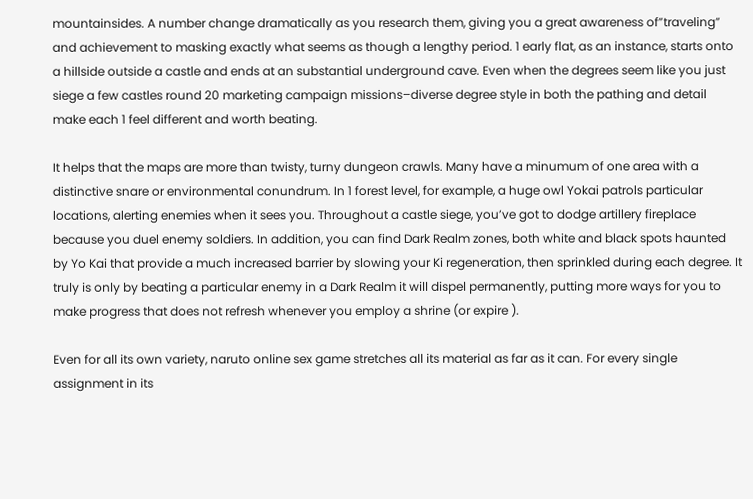mountainsides. A number change dramatically as you research them, giving you a great awareness of”traveling” and achievement to masking exactly what seems as though a lengthy period. 1 early flat, as an instance, starts onto a hillside outside a castle and ends at an substantial underground cave. Even when the degrees seem like you just siege a few castles round 20 marketing campaign missions–diverse degree style in both the pathing and detail make each 1 feel different and worth beating.

It helps that the maps are more than twisty, turny dungeon crawls. Many have a minumum of one area with a distinctive snare or environmental conundrum. In 1 forest level, for example, a huge owl Yokai patrols particular locations, alerting enemies when it sees you. Throughout a castle siege, you’ve got to dodge artillery fireplace because you duel enemy soldiers. In addition, you can find Dark Realm zones, both white and black spots haunted by Yo Kai that provide a much increased barrier by slowing your Ki regeneration, then sprinkled during each degree. It truly is only by beating a particular enemy in a Dark Realm it will dispel permanently, putting more ways for you to make progress that does not refresh whenever you employ a shrine (or expire ).

Even for all its own variety, naruto online sex game stretches all its material as far as it can. For every single assignment in its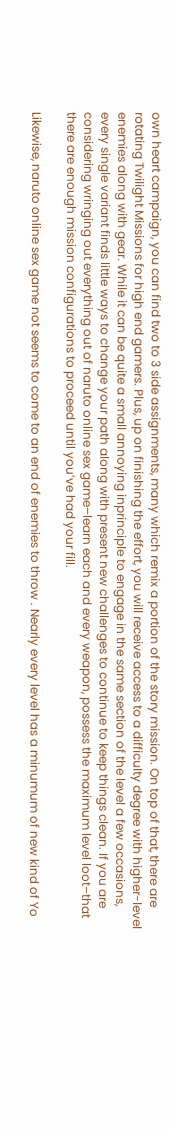own heart campaign, you can find two to 3 side assignments, many which remix a portion of the story mission. On top of that, there are rotating Twilight Missions for high end gamers. Plus, up on finishing the effort, you will receive access to a difficulty degree with higher-level enemies along with gear. While it can be quite a small annoying inprinciple to engage in the same section of the level a few occasions, every single variant finds little ways to change your path along with present new challenges to continue to keep things clean. If you are considering wringing out everything out of naruto online sex game–learn each and every weapon, possess the maximum level loot–that there are enough mission configurations to proceed until you’ve had your fill.

Likewise, naruto online sex game not seems to come to an end of enemies to throw . Nearly every level has a minumum of new kind of Yo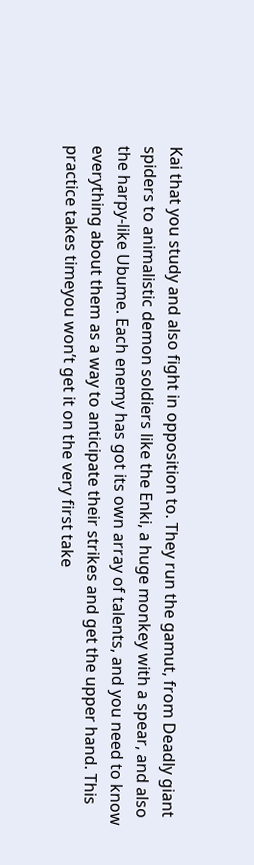Kai that you study and also fight in opposition to. They run the gamut, from Deadly giant spiders to animalistic demon soldiers like the Enki, a huge monkey with a spear, and also the harpy-like Ubume. Each enemy has got its own array of talents, and you need to know everything about them as a way to anticipate their strikes and get the upper hand. This practice takes timeyou won’t get it on the very first take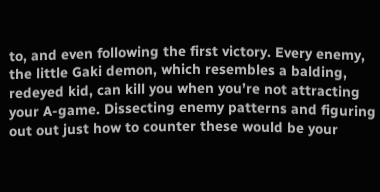to, and even following the first victory. Every enemy, the little Gaki demon, which resembles a balding, redeyed kid, can kill you when you’re not attracting your A-game. Dissecting enemy patterns and figuring out out just how to counter these would be your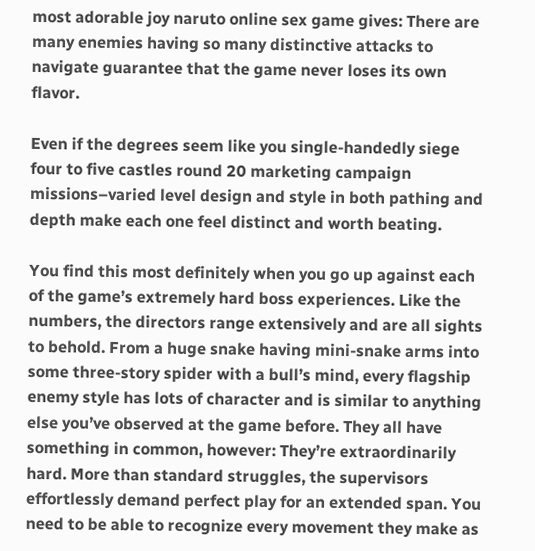most adorable joy naruto online sex game gives: There are many enemies having so many distinctive attacks to navigate guarantee that the game never loses its own flavor.

Even if the degrees seem like you single-handedly siege four to five castles round 20 marketing campaign missions–varied level design and style in both pathing and depth make each one feel distinct and worth beating.

You find this most definitely when you go up against each of the game’s extremely hard boss experiences. Like the numbers, the directors range extensively and are all sights to behold. From a huge snake having mini-snake arms into some three-story spider with a bull’s mind, every flagship enemy style has lots of character and is similar to anything else you’ve observed at the game before. They all have something in common, however: They’re extraordinarily hard. More than standard struggles, the supervisors effortlessly demand perfect play for an extended span. You need to be able to recognize every movement they make as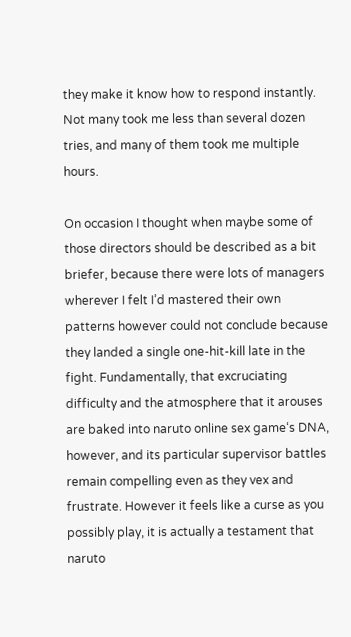they make it know how to respond instantly. Not many took me less than several dozen tries, and many of them took me multiple hours.

On occasion I thought when maybe some of those directors should be described as a bit briefer, because there were lots of managers wherever I felt I’d mastered their own patterns however could not conclude because they landed a single one-hit-kill late in the fight. Fundamentally, that excruciating difficulty and the atmosphere that it arouses are baked into naruto online sex game‘s DNA, however, and its particular supervisor battles remain compelling even as they vex and frustrate. However it feels like a curse as you possibly play, it is actually a testament that naruto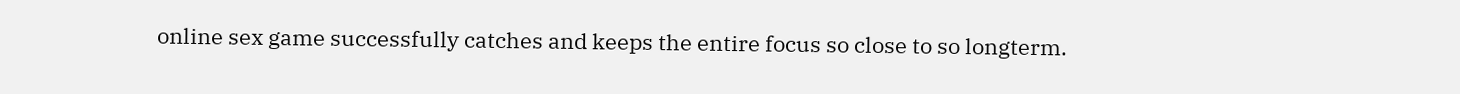online sex game successfully catches and keeps the entire focus so close to so longterm.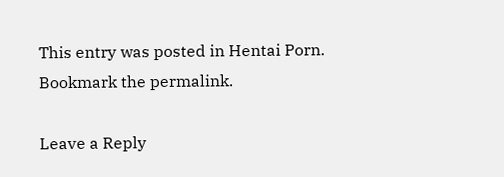This entry was posted in Hentai Porn. Bookmark the permalink.

Leave a Reply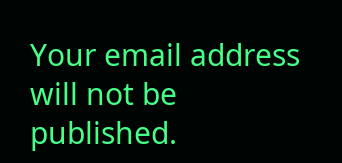Your email address will not be published.